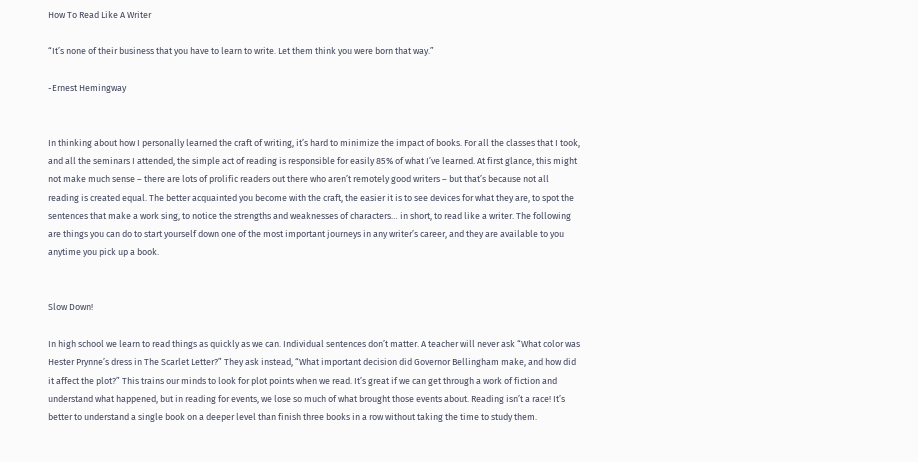How To Read Like A Writer

“It’s none of their business that you have to learn to write. Let them think you were born that way.”

-Ernest Hemingway


In thinking about how I personally learned the craft of writing, it’s hard to minimize the impact of books. For all the classes that I took, and all the seminars I attended, the simple act of reading is responsible for easily 85% of what I’ve learned. At first glance, this might not make much sense – there are lots of prolific readers out there who aren’t remotely good writers – but that’s because not all reading is created equal. The better acquainted you become with the craft, the easier it is to see devices for what they are, to spot the sentences that make a work sing, to notice the strengths and weaknesses of characters… in short, to read like a writer. The following are things you can do to start yourself down one of the most important journeys in any writer’s career, and they are available to you anytime you pick up a book.


Slow Down!

In high school we learn to read things as quickly as we can. Individual sentences don’t matter. A teacher will never ask “What color was Hester Prynne’s dress in The Scarlet Letter?” They ask instead, “What important decision did Governor Bellingham make, and how did it affect the plot?” This trains our minds to look for plot points when we read. It’s great if we can get through a work of fiction and understand what happened, but in reading for events, we lose so much of what brought those events about. Reading isn’t a race! It’s better to understand a single book on a deeper level than finish three books in a row without taking the time to study them.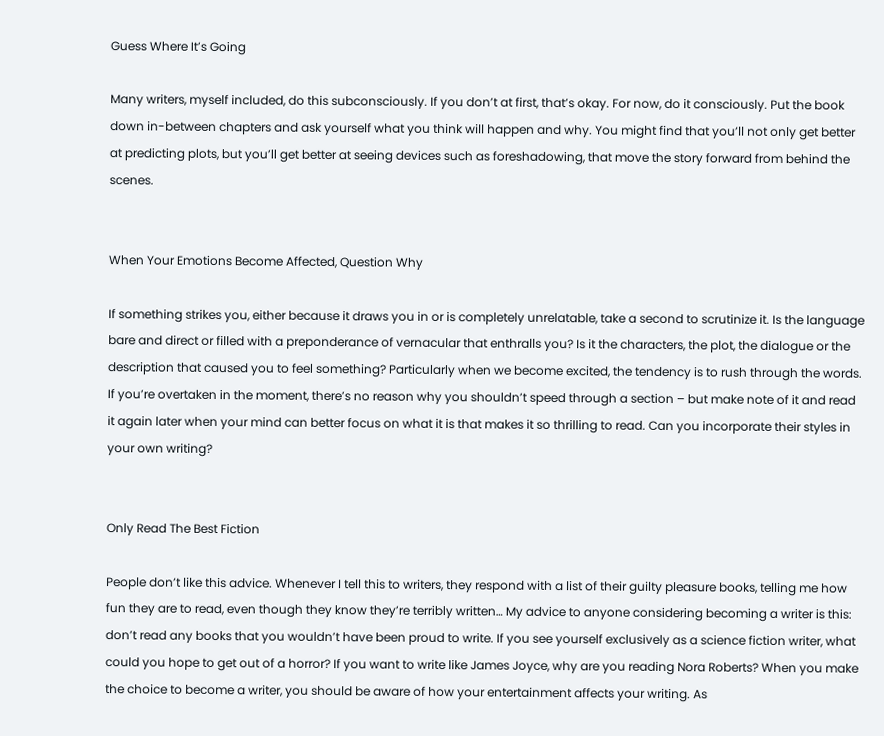Guess Where It’s Going

Many writers, myself included, do this subconsciously. If you don’t at first, that’s okay. For now, do it consciously. Put the book down in-between chapters and ask yourself what you think will happen and why. You might find that you’ll not only get better at predicting plots, but you’ll get better at seeing devices such as foreshadowing, that move the story forward from behind the scenes.


When Your Emotions Become Affected, Question Why

If something strikes you, either because it draws you in or is completely unrelatable, take a second to scrutinize it. Is the language bare and direct or filled with a preponderance of vernacular that enthralls you? Is it the characters, the plot, the dialogue or the description that caused you to feel something? Particularly when we become excited, the tendency is to rush through the words. If you’re overtaken in the moment, there’s no reason why you shouldn’t speed through a section – but make note of it and read it again later when your mind can better focus on what it is that makes it so thrilling to read. Can you incorporate their styles in your own writing?


Only Read The Best Fiction

People don’t like this advice. Whenever I tell this to writers, they respond with a list of their guilty pleasure books, telling me how fun they are to read, even though they know they’re terribly written… My advice to anyone considering becoming a writer is this: don’t read any books that you wouldn’t have been proud to write. If you see yourself exclusively as a science fiction writer, what could you hope to get out of a horror? If you want to write like James Joyce, why are you reading Nora Roberts? When you make the choice to become a writer, you should be aware of how your entertainment affects your writing. As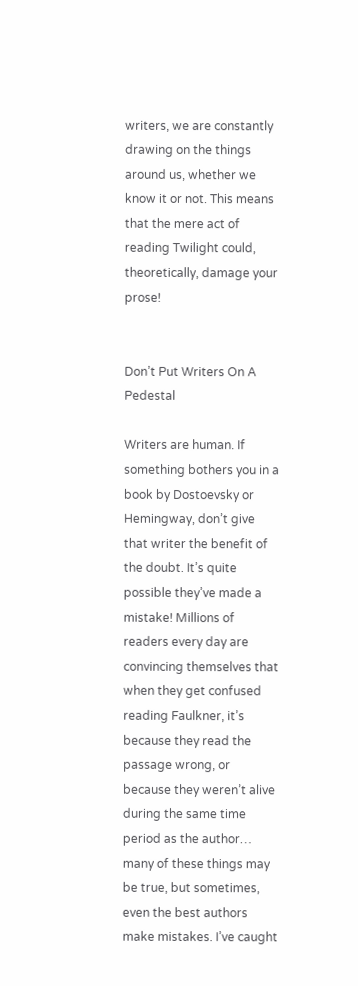writers, we are constantly drawing on the things around us, whether we know it or not. This means that the mere act of reading Twilight could, theoretically, damage your prose!


Don’t Put Writers On A Pedestal

Writers are human. If something bothers you in a book by Dostoevsky or Hemingway, don’t give that writer the benefit of the doubt. It’s quite possible they’ve made a mistake! Millions of readers every day are convincing themselves that when they get confused reading Faulkner, it’s because they read the passage wrong, or because they weren’t alive during the same time period as the author… many of these things may be true, but sometimes, even the best authors make mistakes. I’ve caught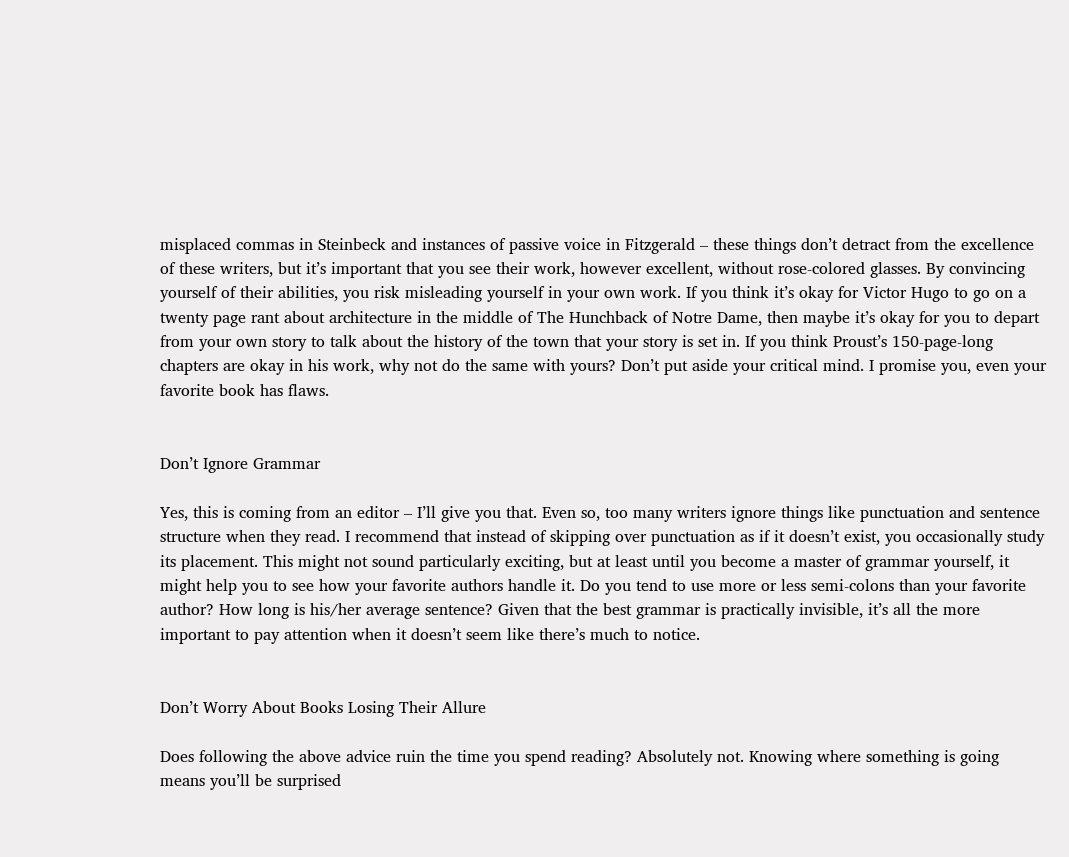misplaced commas in Steinbeck and instances of passive voice in Fitzgerald – these things don’t detract from the excellence of these writers, but it’s important that you see their work, however excellent, without rose-colored glasses. By convincing yourself of their abilities, you risk misleading yourself in your own work. If you think it’s okay for Victor Hugo to go on a twenty page rant about architecture in the middle of The Hunchback of Notre Dame, then maybe it’s okay for you to depart from your own story to talk about the history of the town that your story is set in. If you think Proust’s 150-page-long chapters are okay in his work, why not do the same with yours? Don’t put aside your critical mind. I promise you, even your favorite book has flaws.


Don’t Ignore Grammar

Yes, this is coming from an editor – I’ll give you that. Even so, too many writers ignore things like punctuation and sentence structure when they read. I recommend that instead of skipping over punctuation as if it doesn’t exist, you occasionally study its placement. This might not sound particularly exciting, but at least until you become a master of grammar yourself, it might help you to see how your favorite authors handle it. Do you tend to use more or less semi-colons than your favorite author? How long is his/her average sentence? Given that the best grammar is practically invisible, it’s all the more important to pay attention when it doesn’t seem like there’s much to notice.


Don’t Worry About Books Losing Their Allure

Does following the above advice ruin the time you spend reading? Absolutely not. Knowing where something is going means you’ll be surprised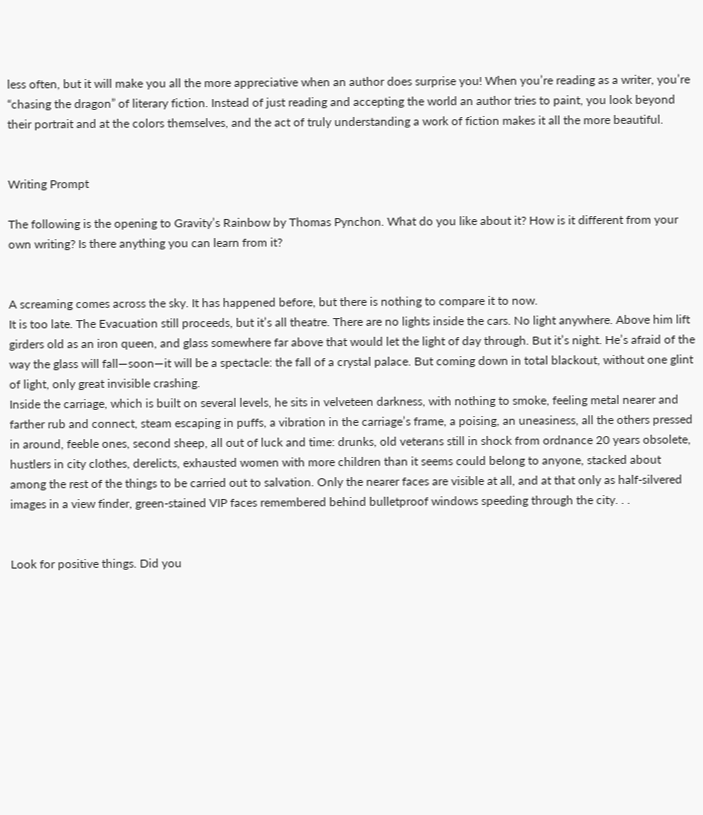less often, but it will make you all the more appreciative when an author does surprise you! When you’re reading as a writer, you’re “chasing the dragon” of literary fiction. Instead of just reading and accepting the world an author tries to paint, you look beyond their portrait and at the colors themselves, and the act of truly understanding a work of fiction makes it all the more beautiful.


Writing Prompt

The following is the opening to Gravity’s Rainbow by Thomas Pynchon. What do you like about it? How is it different from your own writing? Is there anything you can learn from it?


A screaming comes across the sky. It has happened before, but there is nothing to compare it to now.
It is too late. The Evacuation still proceeds, but it’s all theatre. There are no lights inside the cars. No light anywhere. Above him lift girders old as an iron queen, and glass somewhere far above that would let the light of day through. But it’s night. He’s afraid of the way the glass will fall—soon—it will be a spectacle: the fall of a crystal palace. But coming down in total blackout, without one glint of light, only great invisible crashing.
Inside the carriage, which is built on several levels, he sits in velveteen darkness, with nothing to smoke, feeling metal nearer and farther rub and connect, steam escaping in puffs, a vibration in the carriage’s frame, a poising, an uneasiness, all the others pressed in around, feeble ones, second sheep, all out of luck and time: drunks, old veterans still in shock from ordnance 20 years obsolete, hustlers in city clothes, derelicts, exhausted women with more children than it seems could belong to anyone, stacked about among the rest of the things to be carried out to salvation. Only the nearer faces are visible at all, and at that only as half-silvered images in a view finder, green-stained VIP faces remembered behind bulletproof windows speeding through the city. . .


Look for positive things. Did you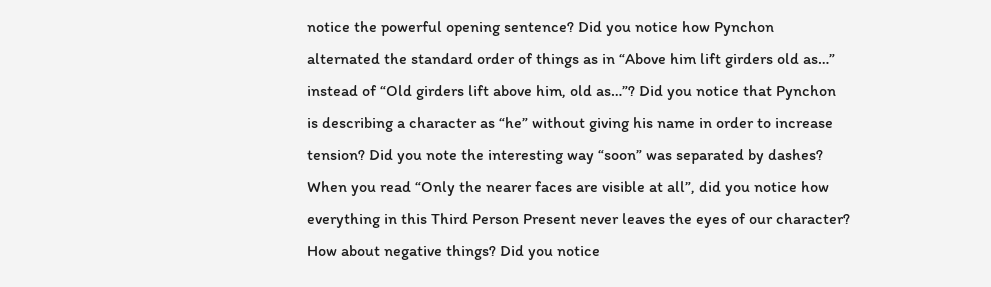notice the powerful opening sentence? Did you notice how Pynchon alternated the standard order of things as in “Above him lift girders old as…” instead of “Old girders lift above him, old as…”? Did you notice that Pynchon is describing a character as “he” without giving his name in order to increase tension? Did you note the interesting way “soon” was separated by dashes? When you read “Only the nearer faces are visible at all”, did you notice how everything in this Third Person Present never leaves the eyes of our character? How about negative things? Did you notice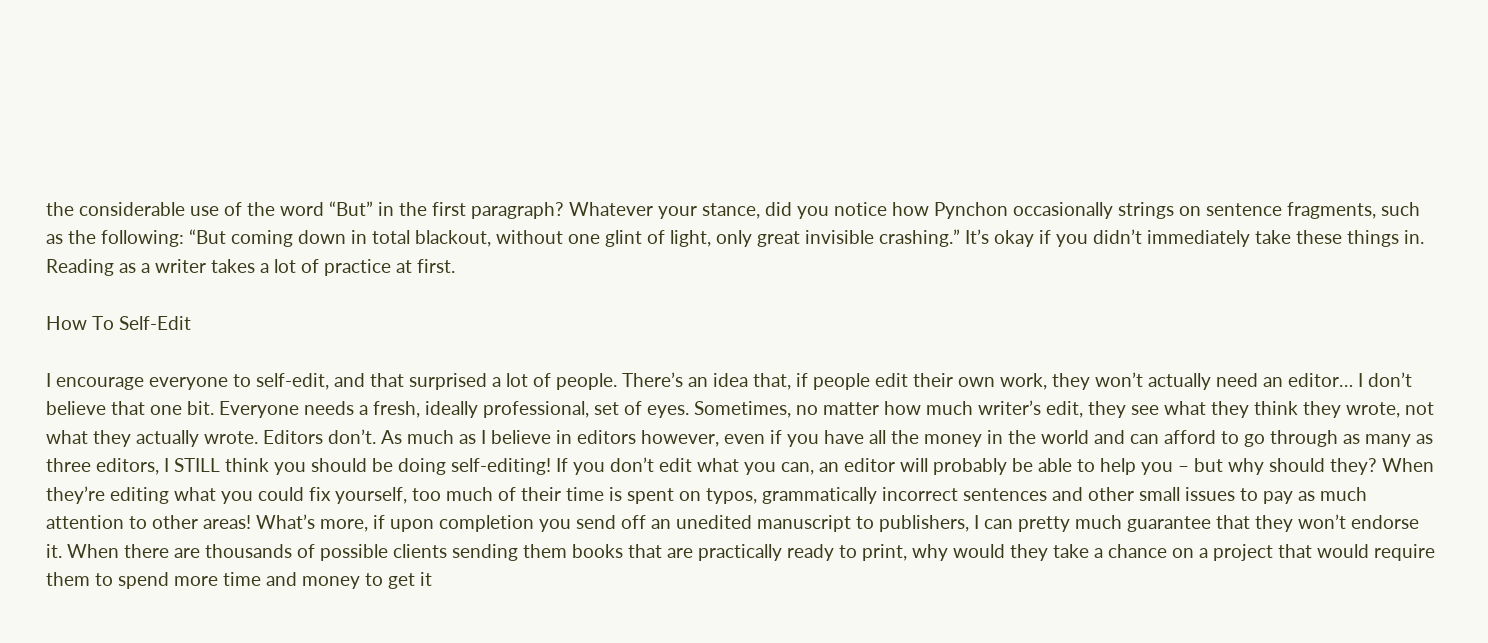the considerable use of the word “But” in the first paragraph? Whatever your stance, did you notice how Pynchon occasionally strings on sentence fragments, such as the following: “But coming down in total blackout, without one glint of light, only great invisible crashing.” It’s okay if you didn’t immediately take these things in. Reading as a writer takes a lot of practice at first.

How To Self-Edit

I encourage everyone to self-edit, and that surprised a lot of people. There’s an idea that, if people edit their own work, they won’t actually need an editor… I don’t believe that one bit. Everyone needs a fresh, ideally professional, set of eyes. Sometimes, no matter how much writer’s edit, they see what they think they wrote, not what they actually wrote. Editors don’t. As much as I believe in editors however, even if you have all the money in the world and can afford to go through as many as three editors, I STILL think you should be doing self-editing! If you don’t edit what you can, an editor will probably be able to help you – but why should they? When they’re editing what you could fix yourself, too much of their time is spent on typos, grammatically incorrect sentences and other small issues to pay as much attention to other areas! What’s more, if upon completion you send off an unedited manuscript to publishers, I can pretty much guarantee that they won’t endorse it. When there are thousands of possible clients sending them books that are practically ready to print, why would they take a chance on a project that would require them to spend more time and money to get it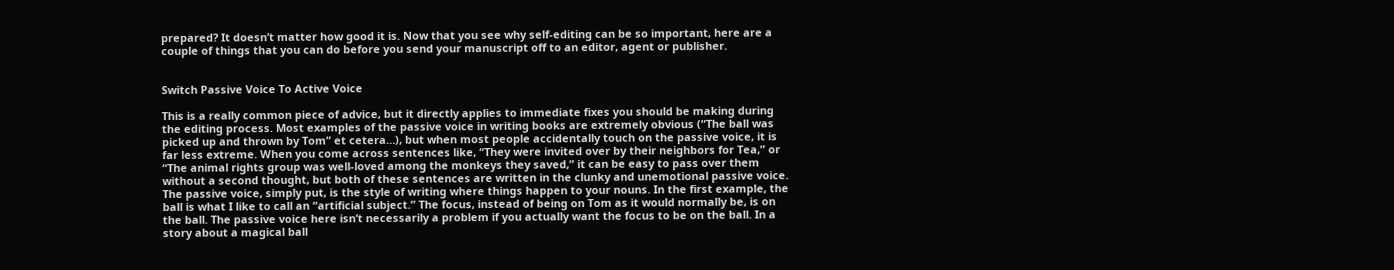prepared? It doesn’t matter how good it is. Now that you see why self-editing can be so important, here are a couple of things that you can do before you send your manuscript off to an editor, agent or publisher.


Switch Passive Voice To Active Voice

This is a really common piece of advice, but it directly applies to immediate fixes you should be making during the editing process. Most examples of the passive voice in writing books are extremely obvious (“The ball was picked up and thrown by Tom” et cetera…), but when most people accidentally touch on the passive voice, it is far less extreme. When you come across sentences like, “They were invited over by their neighbors for Tea,” or “The animal rights group was well-loved among the monkeys they saved,” it can be easy to pass over them without a second thought, but both of these sentences are written in the clunky and unemotional passive voice. The passive voice, simply put, is the style of writing where things happen to your nouns. In the first example, the ball is what I like to call an “artificial subject.” The focus, instead of being on Tom as it would normally be, is on the ball. The passive voice here isn’t necessarily a problem if you actually want the focus to be on the ball. In a story about a magical ball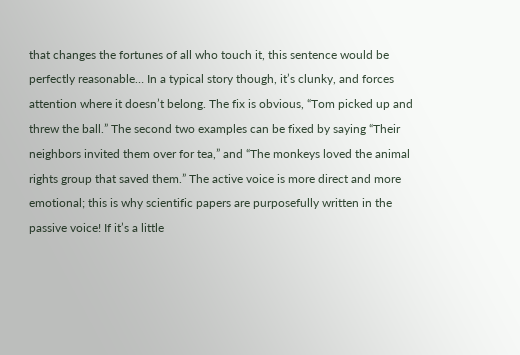that changes the fortunes of all who touch it, this sentence would be perfectly reasonable… In a typical story though, it’s clunky, and forces attention where it doesn’t belong. The fix is obvious, “Tom picked up and threw the ball.” The second two examples can be fixed by saying “Their neighbors invited them over for tea,” and “The monkeys loved the animal rights group that saved them.” The active voice is more direct and more emotional; this is why scientific papers are purposefully written in the passive voice! If it’s a little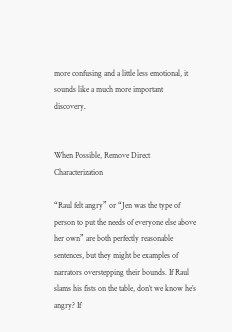more confusing and a little less emotional, it sounds like a much more important discovery.


When Possible, Remove Direct Characterization

“Raul felt angry” or “Jen was the type of person to put the needs of everyone else above her own” are both perfectly reasonable sentences, but they might be examples of narrators overstepping their bounds. If Raul slams his fists on the table, don’t we know he’s angry? If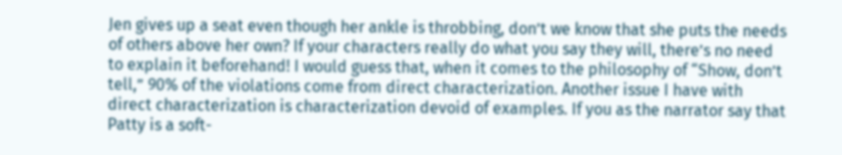Jen gives up a seat even though her ankle is throbbing, don’t we know that she puts the needs of others above her own? If your characters really do what you say they will, there’s no need to explain it beforehand! I would guess that, when it comes to the philosophy of “Show, don’t tell,” 90% of the violations come from direct characterization. Another issue I have with direct characterization is characterization devoid of examples. If you as the narrator say that Patty is a soft-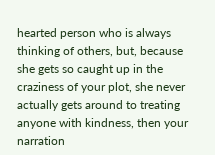hearted person who is always thinking of others, but, because she gets so caught up in the craziness of your plot, she never actually gets around to treating anyone with kindness, then your narration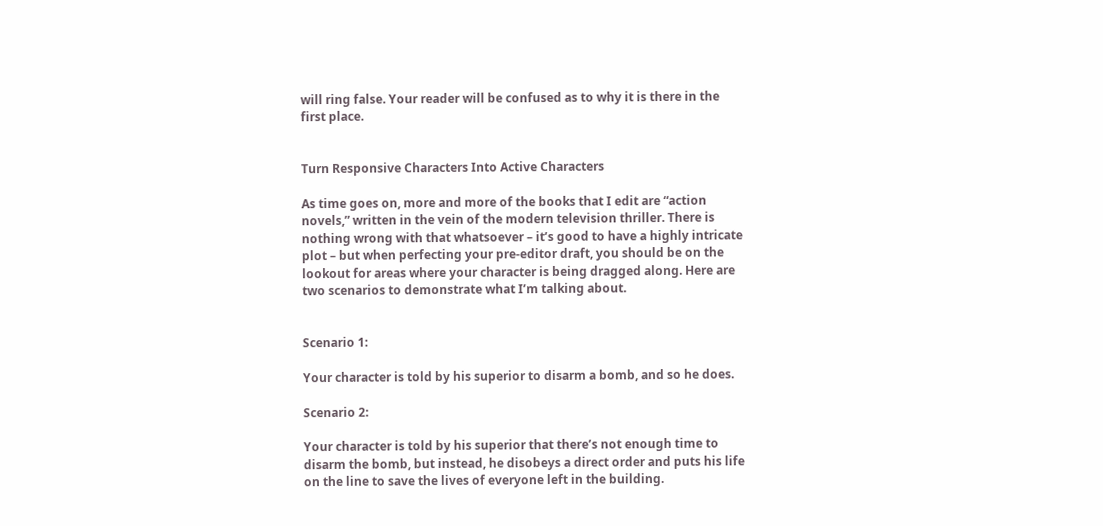will ring false. Your reader will be confused as to why it is there in the first place.


Turn Responsive Characters Into Active Characters

As time goes on, more and more of the books that I edit are “action novels,” written in the vein of the modern television thriller. There is nothing wrong with that whatsoever – it’s good to have a highly intricate plot – but when perfecting your pre-editor draft, you should be on the lookout for areas where your character is being dragged along. Here are two scenarios to demonstrate what I’m talking about.


Scenario 1:

Your character is told by his superior to disarm a bomb, and so he does.

Scenario 2:

Your character is told by his superior that there’s not enough time to disarm the bomb, but instead, he disobeys a direct order and puts his life on the line to save the lives of everyone left in the building.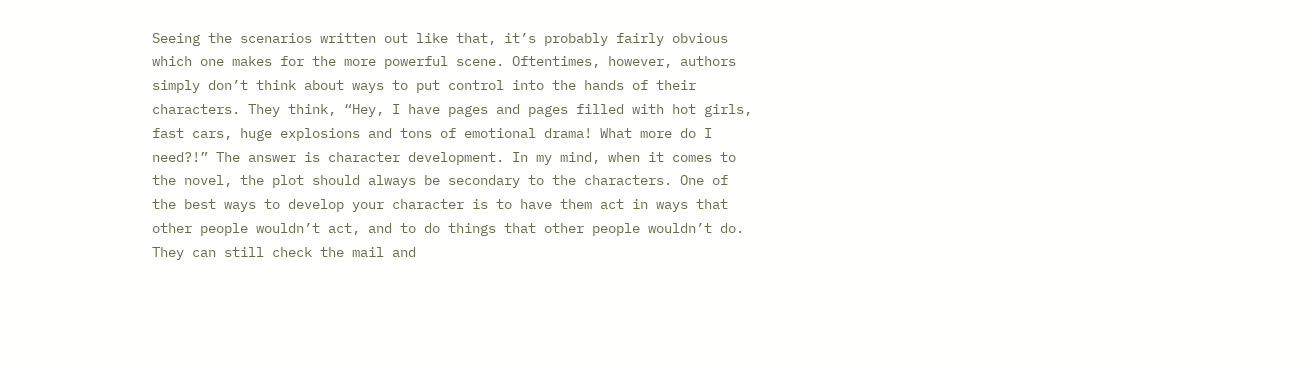Seeing the scenarios written out like that, it’s probably fairly obvious which one makes for the more powerful scene. Oftentimes, however, authors simply don’t think about ways to put control into the hands of their characters. They think, “Hey, I have pages and pages filled with hot girls, fast cars, huge explosions and tons of emotional drama! What more do I need?!” The answer is character development. In my mind, when it comes to the novel, the plot should always be secondary to the characters. One of the best ways to develop your character is to have them act in ways that other people wouldn’t act, and to do things that other people wouldn’t do. They can still check the mail and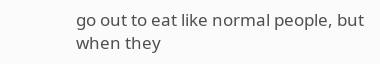go out to eat like normal people, but when they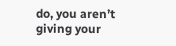do, you aren’t giving your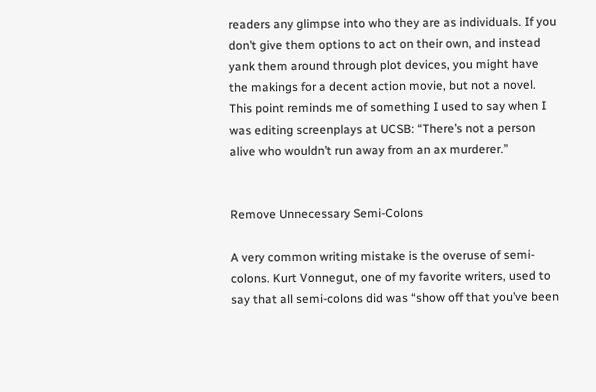readers any glimpse into who they are as individuals. If you don’t give them options to act on their own, and instead yank them around through plot devices, you might have the makings for a decent action movie, but not a novel. This point reminds me of something I used to say when I was editing screenplays at UCSB: “There’s not a person alive who wouldn’t run away from an ax murderer.”


Remove Unnecessary Semi-Colons

A very common writing mistake is the overuse of semi-colons. Kurt Vonnegut, one of my favorite writers, used to say that all semi-colons did was “show off that you’ve been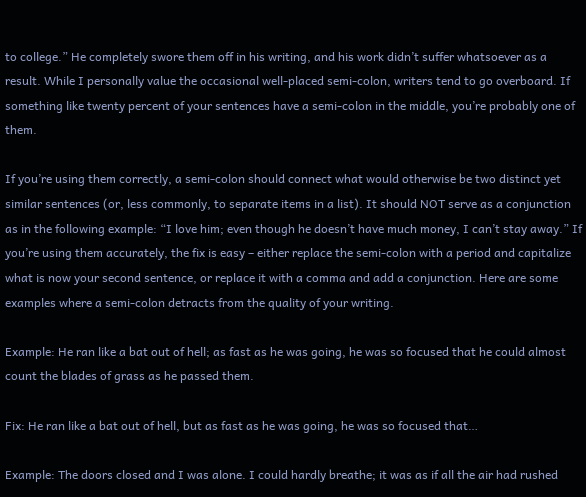to college.” He completely swore them off in his writing, and his work didn’t suffer whatsoever as a result. While I personally value the occasional well-placed semi-colon, writers tend to go overboard. If something like twenty percent of your sentences have a semi-colon in the middle, you’re probably one of them.

If you’re using them correctly, a semi-colon should connect what would otherwise be two distinct yet similar sentences (or, less commonly, to separate items in a list). It should NOT serve as a conjunction as in the following example: “I love him; even though he doesn’t have much money, I can’t stay away.” If you’re using them accurately, the fix is easy – either replace the semi-colon with a period and capitalize what is now your second sentence, or replace it with a comma and add a conjunction. Here are some examples where a semi-colon detracts from the quality of your writing.

Example: He ran like a bat out of hell; as fast as he was going, he was so focused that he could almost count the blades of grass as he passed them.

Fix: He ran like a bat out of hell, but as fast as he was going, he was so focused that…

Example: The doors closed and I was alone. I could hardly breathe; it was as if all the air had rushed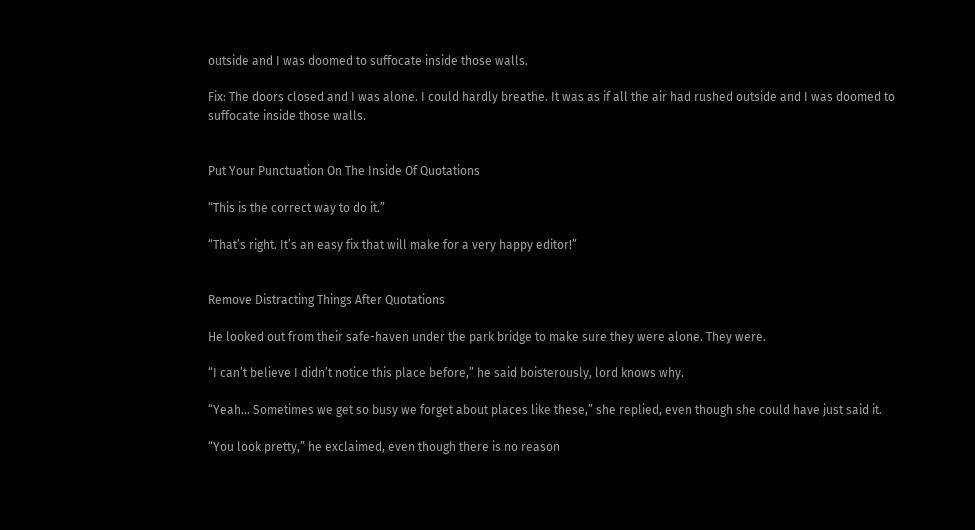outside and I was doomed to suffocate inside those walls.

Fix: The doors closed and I was alone. I could hardly breathe. It was as if all the air had rushed outside and I was doomed to suffocate inside those walls.


Put Your Punctuation On The Inside Of Quotations

“This is the correct way to do it.”

“That’s right. It’s an easy fix that will make for a very happy editor!”


Remove Distracting Things After Quotations

He looked out from their safe-haven under the park bridge to make sure they were alone. They were.

“I can’t believe I didn’t notice this place before,” he said boisterously, lord knows why.

“Yeah… Sometimes we get so busy we forget about places like these,” she replied, even though she could have just said it.

“You look pretty,” he exclaimed, even though there is no reason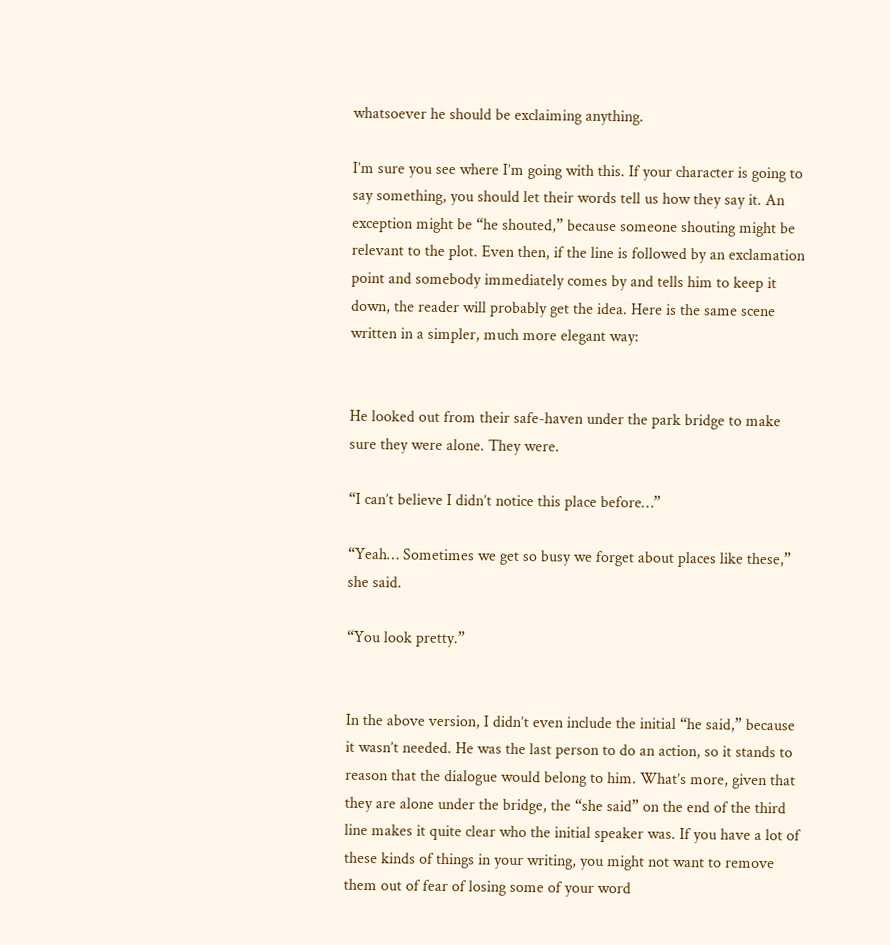whatsoever he should be exclaiming anything.

I’m sure you see where I’m going with this. If your character is going to say something, you should let their words tell us how they say it. An exception might be “he shouted,” because someone shouting might be relevant to the plot. Even then, if the line is followed by an exclamation point and somebody immediately comes by and tells him to keep it down, the reader will probably get the idea. Here is the same scene written in a simpler, much more elegant way:


He looked out from their safe-haven under the park bridge to make sure they were alone. They were.

“I can’t believe I didn’t notice this place before…”

“Yeah… Sometimes we get so busy we forget about places like these,” she said.

“You look pretty.”


In the above version, I didn’t even include the initial “he said,” because it wasn’t needed. He was the last person to do an action, so it stands to reason that the dialogue would belong to him. What’s more, given that they are alone under the bridge, the “she said” on the end of the third line makes it quite clear who the initial speaker was. If you have a lot of these kinds of things in your writing, you might not want to remove them out of fear of losing some of your word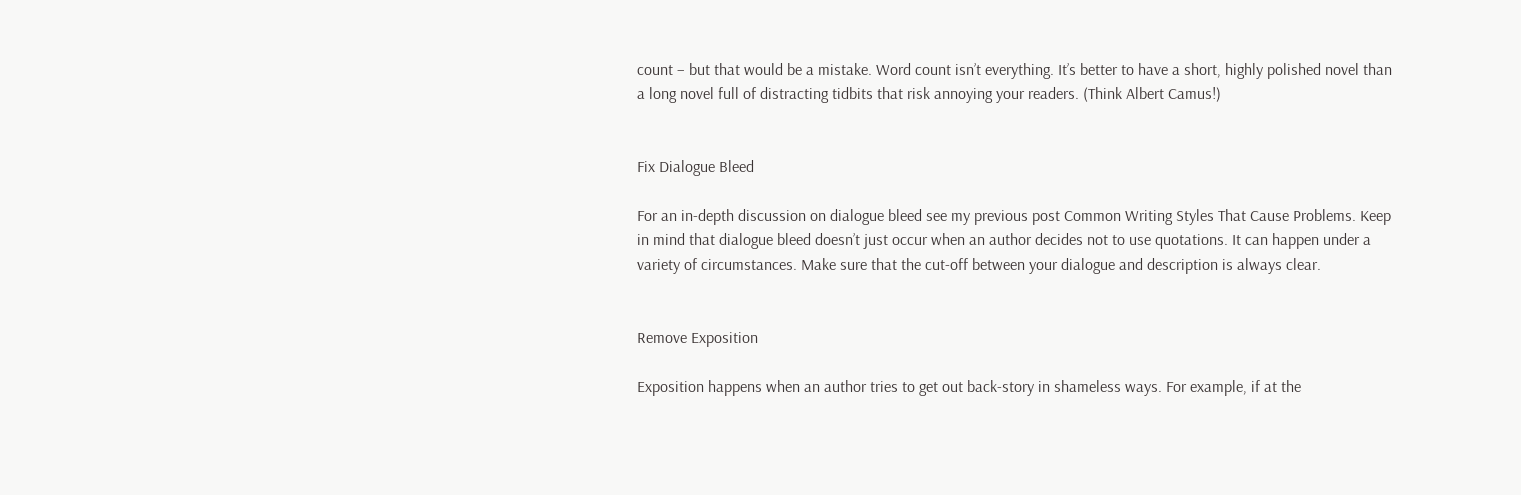count – but that would be a mistake. Word count isn’t everything. It’s better to have a short, highly polished novel than a long novel full of distracting tidbits that risk annoying your readers. (Think Albert Camus!)


Fix Dialogue Bleed

For an in-depth discussion on dialogue bleed see my previous post Common Writing Styles That Cause Problems. Keep in mind that dialogue bleed doesn’t just occur when an author decides not to use quotations. It can happen under a variety of circumstances. Make sure that the cut-off between your dialogue and description is always clear.


Remove Exposition

Exposition happens when an author tries to get out back-story in shameless ways. For example, if at the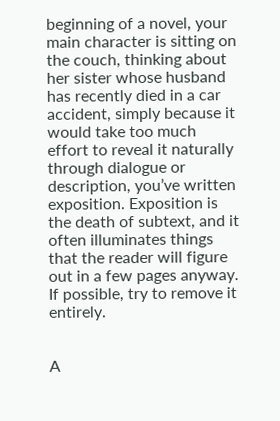beginning of a novel, your main character is sitting on the couch, thinking about her sister whose husband has recently died in a car accident, simply because it would take too much effort to reveal it naturally through dialogue or description, you’ve written exposition. Exposition is the death of subtext, and it often illuminates things that the reader will figure out in a few pages anyway. If possible, try to remove it entirely.


A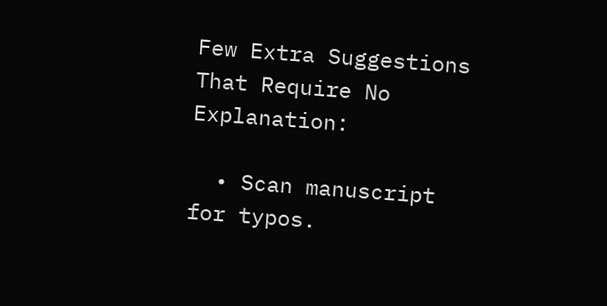Few Extra Suggestions That Require No Explanation:

  • Scan manuscript for typos.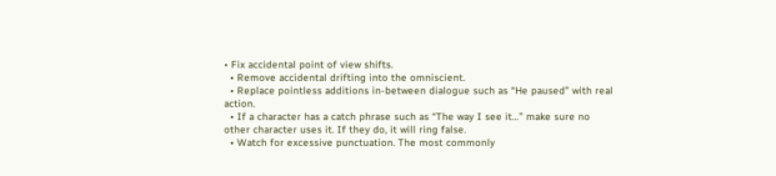• Fix accidental point of view shifts.
  • Remove accidental drifting into the omniscient.
  • Replace pointless additions in-between dialogue such as “He paused” with real action.
  • If a character has a catch phrase such as “The way I see it…” make sure no other character uses it. If they do, it will ring false.
  • Watch for excessive punctuation. The most commonly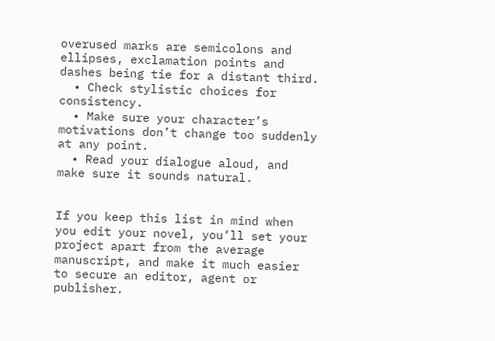overused marks are semicolons and ellipses, exclamation points and dashes being tie for a distant third.
  • Check stylistic choices for consistency.
  • Make sure your character’s motivations don’t change too suddenly at any point.
  • Read your dialogue aloud, and make sure it sounds natural.


If you keep this list in mind when you edit your novel, you’ll set your project apart from the average manuscript, and make it much easier to secure an editor, agent or publisher.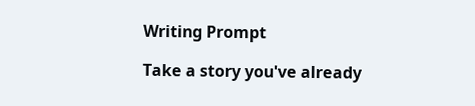Writing Prompt

Take a story you've already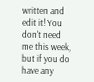written and edit it! You don't need me this week, but if you do have any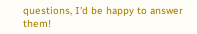questions, I'd be happy to answer them!